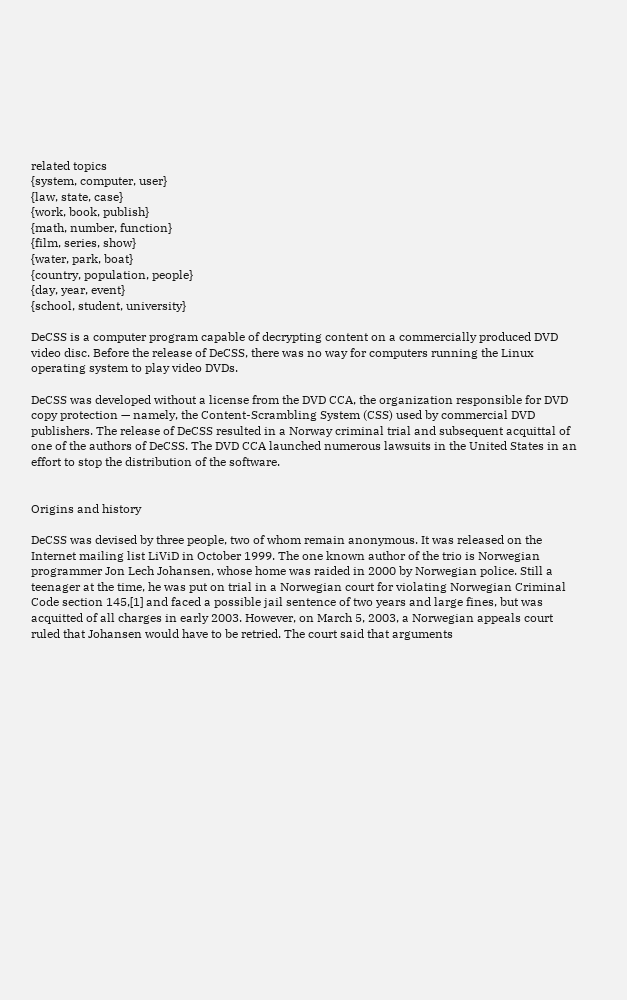related topics
{system, computer, user}
{law, state, case}
{work, book, publish}
{math, number, function}
{film, series, show}
{water, park, boat}
{country, population, people}
{day, year, event}
{school, student, university}

DeCSS is a computer program capable of decrypting content on a commercially produced DVD video disc. Before the release of DeCSS, there was no way for computers running the Linux operating system to play video DVDs.

DeCSS was developed without a license from the DVD CCA, the organization responsible for DVD copy protection — namely, the Content-Scrambling System (CSS) used by commercial DVD publishers. The release of DeCSS resulted in a Norway criminal trial and subsequent acquittal of one of the authors of DeCSS. The DVD CCA launched numerous lawsuits in the United States in an effort to stop the distribution of the software.


Origins and history

DeCSS was devised by three people, two of whom remain anonymous. It was released on the Internet mailing list LiViD in October 1999. The one known author of the trio is Norwegian programmer Jon Lech Johansen, whose home was raided in 2000 by Norwegian police. Still a teenager at the time, he was put on trial in a Norwegian court for violating Norwegian Criminal Code section 145,[1] and faced a possible jail sentence of two years and large fines, but was acquitted of all charges in early 2003. However, on March 5, 2003, a Norwegian appeals court ruled that Johansen would have to be retried. The court said that arguments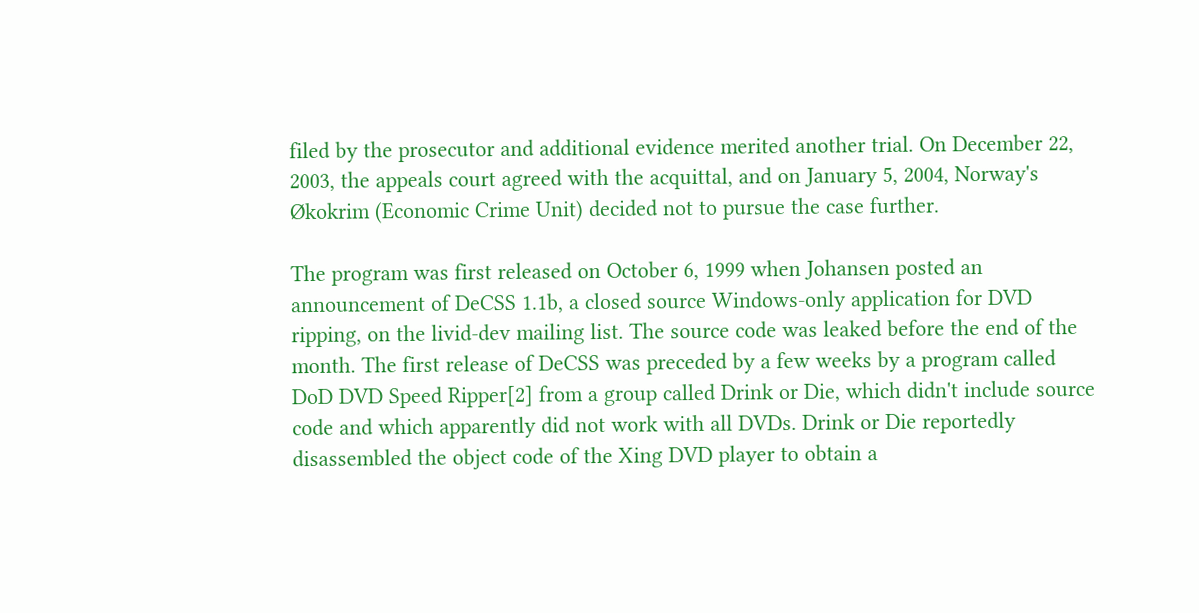filed by the prosecutor and additional evidence merited another trial. On December 22, 2003, the appeals court agreed with the acquittal, and on January 5, 2004, Norway's Økokrim (Economic Crime Unit) decided not to pursue the case further.

The program was first released on October 6, 1999 when Johansen posted an announcement of DeCSS 1.1b, a closed source Windows-only application for DVD ripping, on the livid-dev mailing list. The source code was leaked before the end of the month. The first release of DeCSS was preceded by a few weeks by a program called DoD DVD Speed Ripper[2] from a group called Drink or Die, which didn't include source code and which apparently did not work with all DVDs. Drink or Die reportedly disassembled the object code of the Xing DVD player to obtain a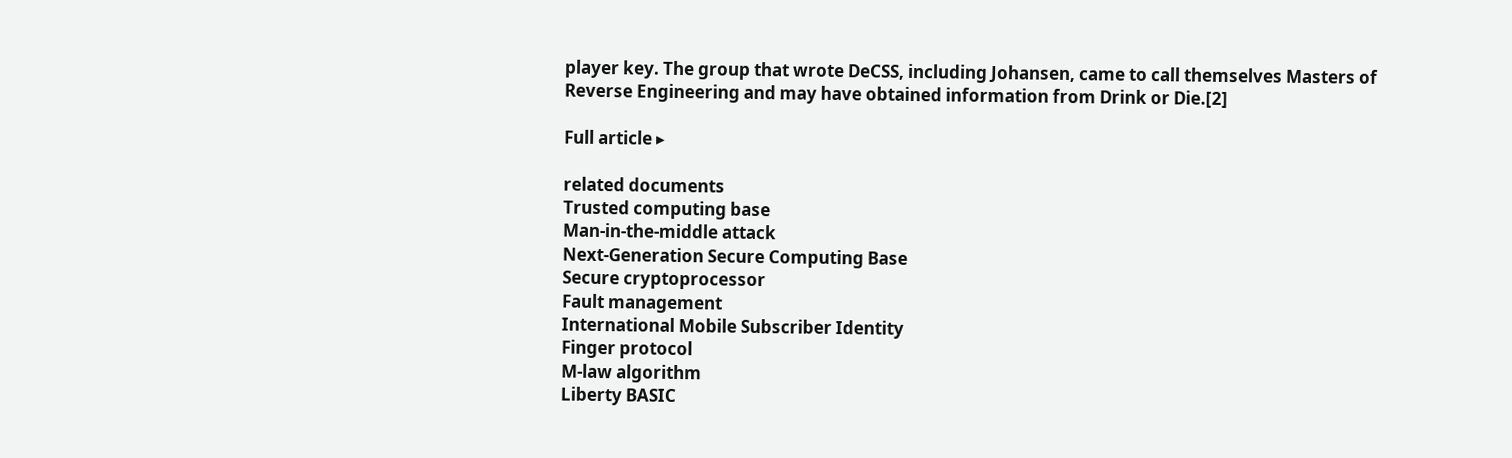player key. The group that wrote DeCSS, including Johansen, came to call themselves Masters of Reverse Engineering and may have obtained information from Drink or Die.[2]

Full article ▸

related documents
Trusted computing base
Man-in-the-middle attack
Next-Generation Secure Computing Base
Secure cryptoprocessor
Fault management
International Mobile Subscriber Identity
Finger protocol
Μ-law algorithm
Liberty BASIC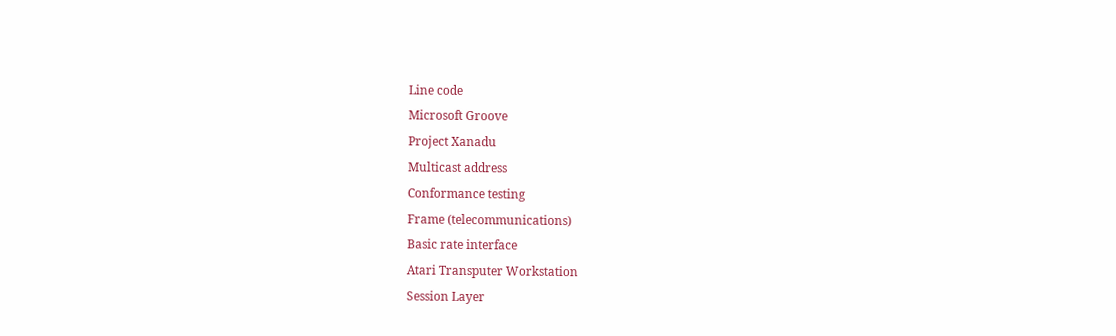Line code
Microsoft Groove
Project Xanadu
Multicast address
Conformance testing
Frame (telecommunications)
Basic rate interface
Atari Transputer Workstation
Session Layer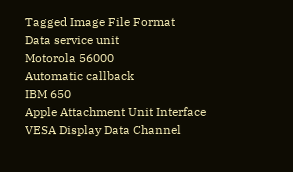Tagged Image File Format
Data service unit
Motorola 56000
Automatic callback
IBM 650
Apple Attachment Unit Interface
VESA Display Data Channel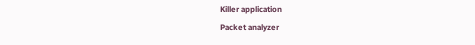Killer application
Packet analyzer